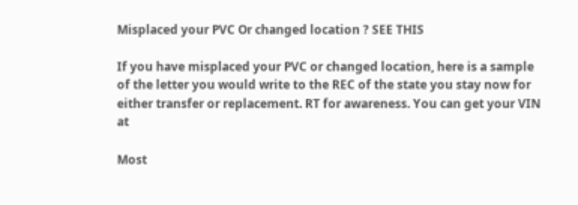Misplaced your PVC Or changed location ? SEE THIS

If you have misplaced your PVC or changed location, here is a sample of the letter you would write to the REC of the state you stay now for either transfer or replacement. RT for awareness. You can get your VIN at

Most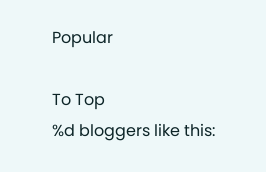Popular

To Top
%d bloggers like this: